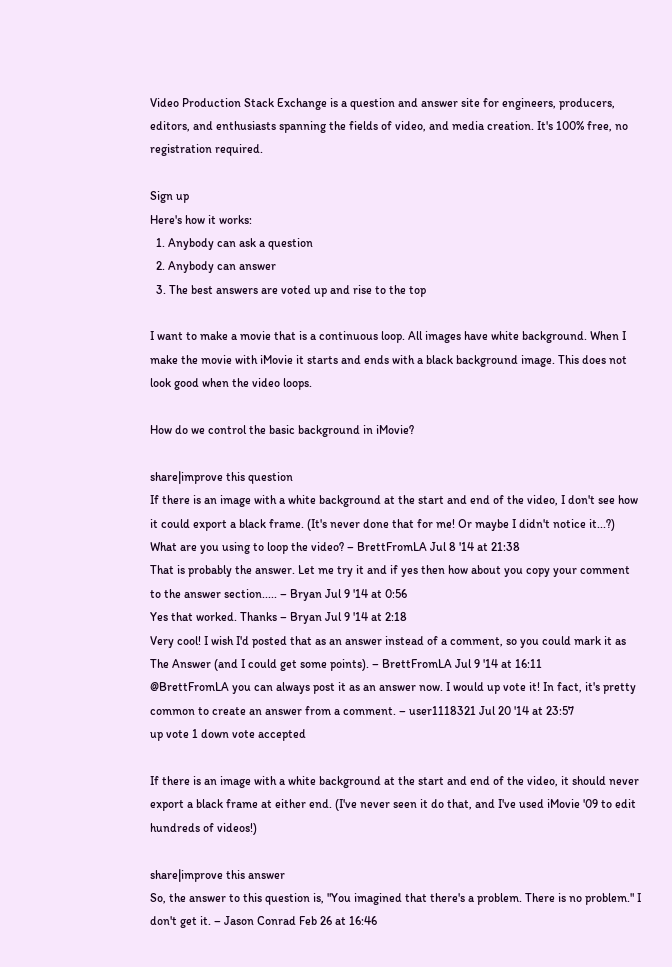Video Production Stack Exchange is a question and answer site for engineers, producers, editors, and enthusiasts spanning the fields of video, and media creation. It's 100% free, no registration required.

Sign up
Here's how it works:
  1. Anybody can ask a question
  2. Anybody can answer
  3. The best answers are voted up and rise to the top

I want to make a movie that is a continuous loop. All images have white background. When I make the movie with iMovie it starts and ends with a black background image. This does not look good when the video loops.

How do we control the basic background in iMovie?

share|improve this question
If there is an image with a white background at the start and end of the video, I don't see how it could export a black frame. (It's never done that for me! Or maybe I didn't notice it...?) What are you using to loop the video? – BrettFromLA Jul 8 '14 at 21:38
That is probably the answer. Let me try it and if yes then how about you copy your comment to the answer section..... – Bryan Jul 9 '14 at 0:56
Yes that worked. Thanks – Bryan Jul 9 '14 at 2:18
Very cool! I wish I'd posted that as an answer instead of a comment, so you could mark it as The Answer (and I could get some points). – BrettFromLA Jul 9 '14 at 16:11
@BrettFromLA you can always post it as an answer now. I would up vote it! In fact, it's pretty common to create an answer from a comment. – user1118321 Jul 20 '14 at 23:57
up vote 1 down vote accepted

If there is an image with a white background at the start and end of the video, it should never export a black frame at either end. (I've never seen it do that, and I've used iMovie '09 to edit hundreds of videos!)

share|improve this answer
So, the answer to this question is, "You imagined that there's a problem. There is no problem." I don't get it. – Jason Conrad Feb 26 at 16:46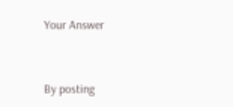Your Answer


By posting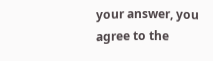your answer, you agree to the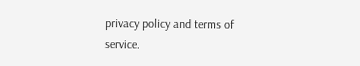privacy policy and terms of service.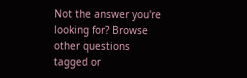Not the answer you're looking for? Browse other questions tagged or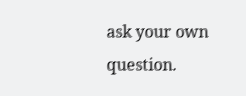ask your own question.